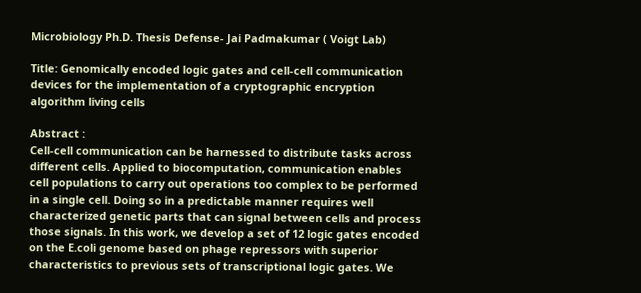Microbiology Ph.D. Thesis Defense- Jai Padmakumar ( Voigt Lab)

Title: Genomically encoded logic gates and cell-cell communication devices for the implementation of a cryptographic encryption algorithm living cells

Abstract :
Cell-cell communication can be harnessed to distribute tasks across different cells. Applied to biocomputation, communication enables cell populations to carry out operations too complex to be performed in a single cell. Doing so in a predictable manner requires well characterized genetic parts that can signal between cells and process those signals. In this work, we develop a set of 12 logic gates encoded on the E.coli genome based on phage repressors with superior characteristics to previous sets of transcriptional logic gates. We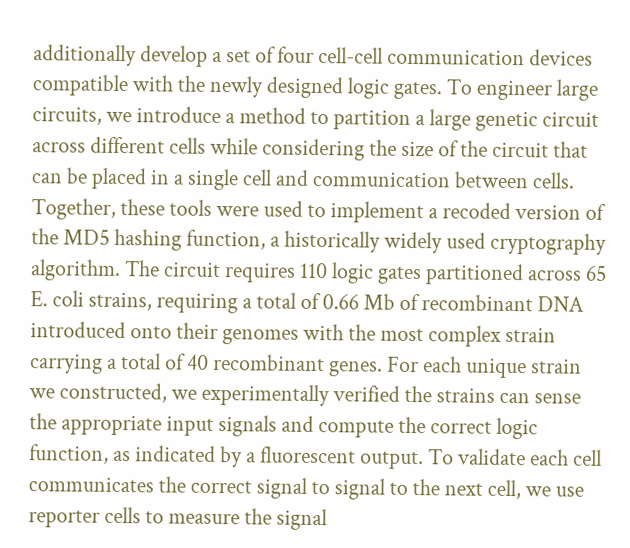additionally develop a set of four cell-cell communication devices compatible with the newly designed logic gates. To engineer large circuits, we introduce a method to partition a large genetic circuit across different cells while considering the size of the circuit that can be placed in a single cell and communication between cells. Together, these tools were used to implement a recoded version of the MD5 hashing function, a historically widely used cryptography algorithm. The circuit requires 110 logic gates partitioned across 65 E. coli strains, requiring a total of 0.66 Mb of recombinant DNA introduced onto their genomes with the most complex strain carrying a total of 40 recombinant genes. For each unique strain we constructed, we experimentally verified the strains can sense the appropriate input signals and compute the correct logic function, as indicated by a fluorescent output. To validate each cell communicates the correct signal to signal to the next cell, we use reporter cells to measure the signal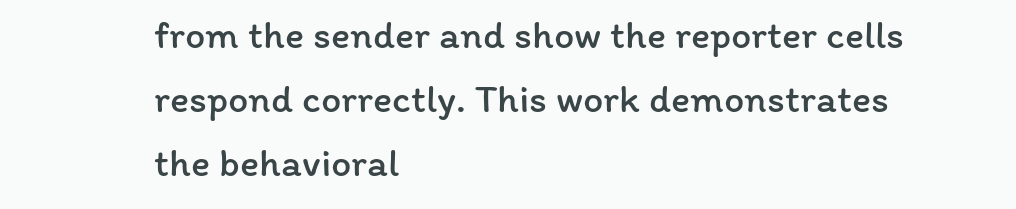from the sender and show the reporter cells respond correctly. This work demonstrates the behavioral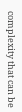complexity that can be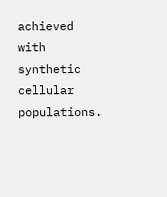achieved with synthetic cellular populations.